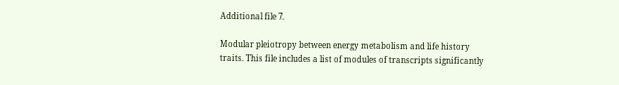Additional file 7.

Modular pleiotropy between energy metabolism and life history traits. This file includes a list of modules of transcripts significantly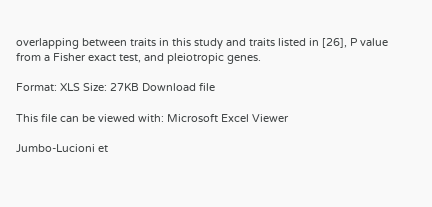overlapping between traits in this study and traits listed in [26], P value from a Fisher exact test, and pleiotropic genes.

Format: XLS Size: 27KB Download file

This file can be viewed with: Microsoft Excel Viewer

Jumbo-Lucioni et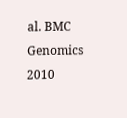al. BMC Genomics 2010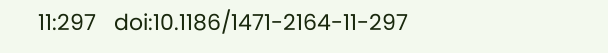11:297   doi:10.1186/1471-2164-11-297